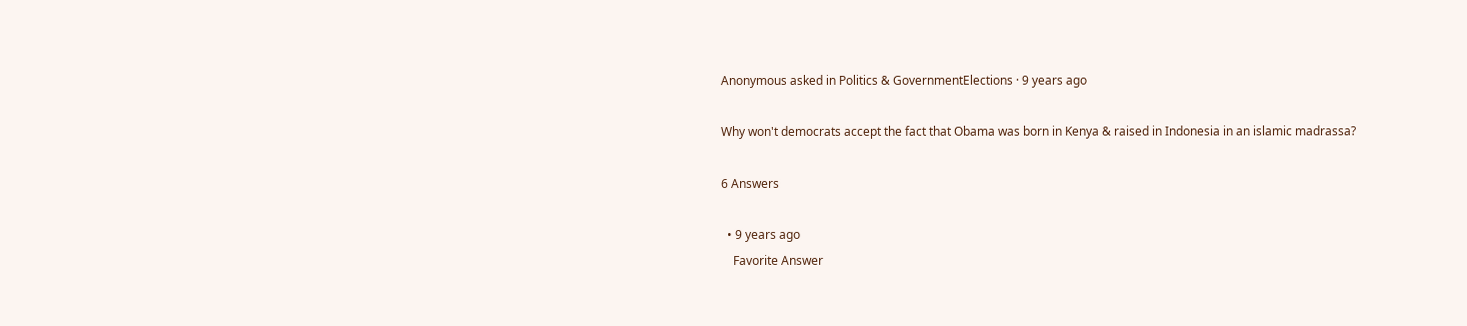Anonymous asked in Politics & GovernmentElections · 9 years ago

Why won't democrats accept the fact that Obama was born in Kenya & raised in Indonesia in an islamic madrassa?

6 Answers

  • 9 years ago
    Favorite Answer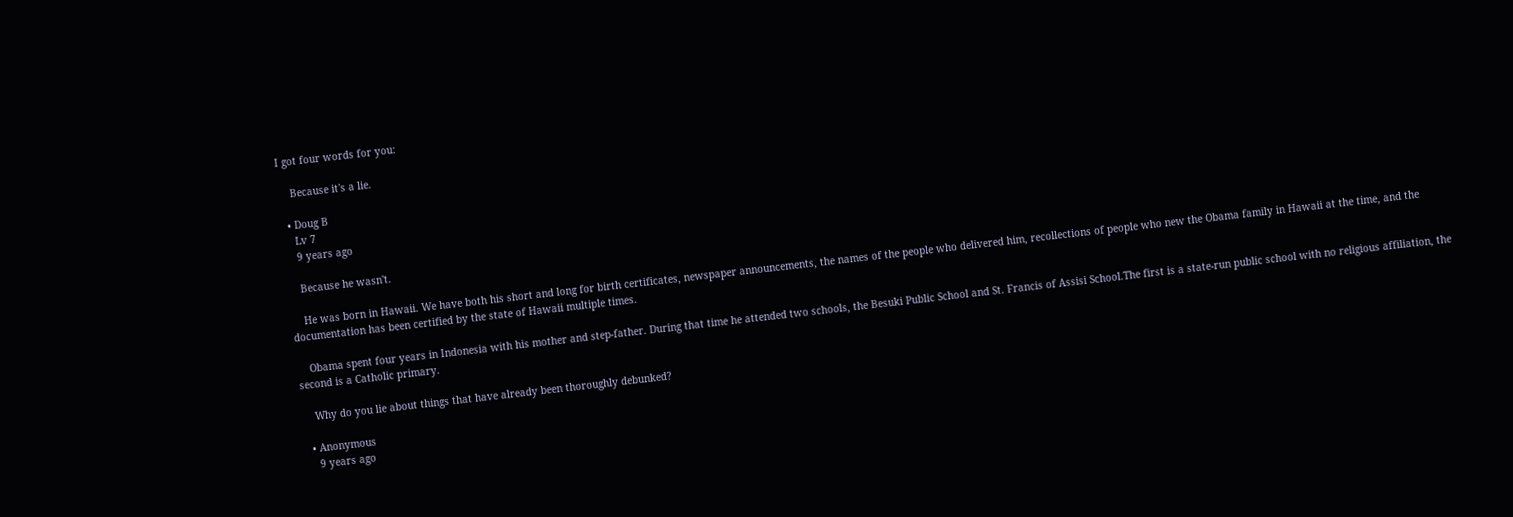I got four words for you:

    Because it's a lie.

  • Doug B
    Lv 7
    9 years ago

    Because he wasn't.

    He was born in Hawaii. We have both his short and long for birth certificates, newspaper announcements, the names of the people who delivered him, recollections of people who new the Obama family in Hawaii at the time, and the documentation has been certified by the state of Hawaii multiple times.

    Obama spent four years in Indonesia with his mother and step-father. During that time he attended two schools, the Besuki Public School and St. Francis of Assisi School.The first is a state-run public school with no religious affiliation, the second is a Catholic primary.

    Why do you lie about things that have already been thoroughly debunked?

  • Anonymous
    9 years ago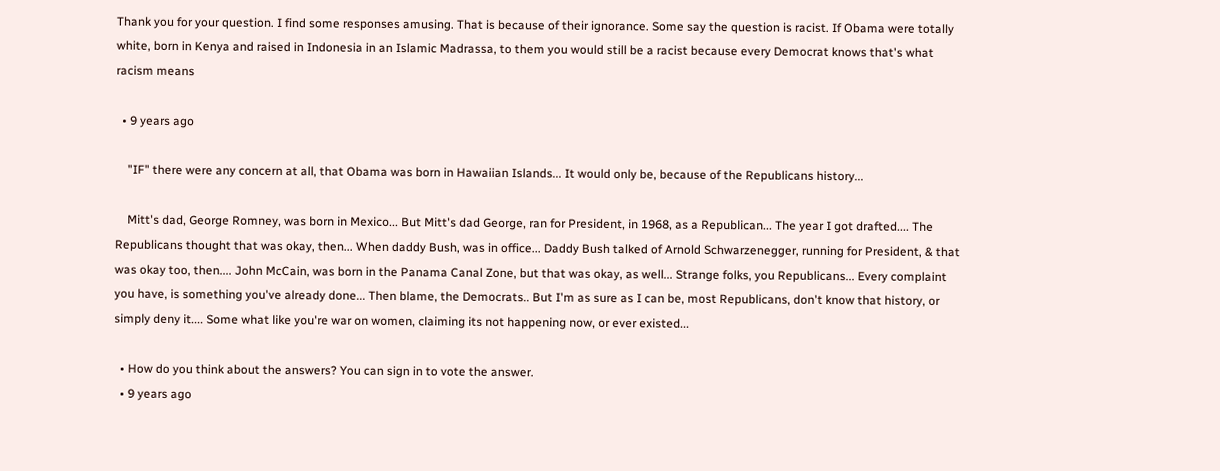Thank you for your question. I find some responses amusing. That is because of their ignorance. Some say the question is racist. If Obama were totally white, born in Kenya and raised in Indonesia in an Islamic Madrassa, to them you would still be a racist because every Democrat knows that's what racism means

  • 9 years ago

    "IF" there were any concern at all, that Obama was born in Hawaiian Islands... It would only be, because of the Republicans history...

    Mitt's dad, George Romney, was born in Mexico... But Mitt's dad George, ran for President, in 1968, as a Republican... The year I got drafted.... The Republicans thought that was okay, then... When daddy Bush, was in office... Daddy Bush talked of Arnold Schwarzenegger, running for President, & that was okay too, then.... John McCain, was born in the Panama Canal Zone, but that was okay, as well... Strange folks, you Republicans... Every complaint you have, is something you've already done... Then blame, the Democrats.. But I'm as sure as I can be, most Republicans, don't know that history, or simply deny it.... Some what like you're war on women, claiming its not happening now, or ever existed...

  • How do you think about the answers? You can sign in to vote the answer.
  • 9 years ago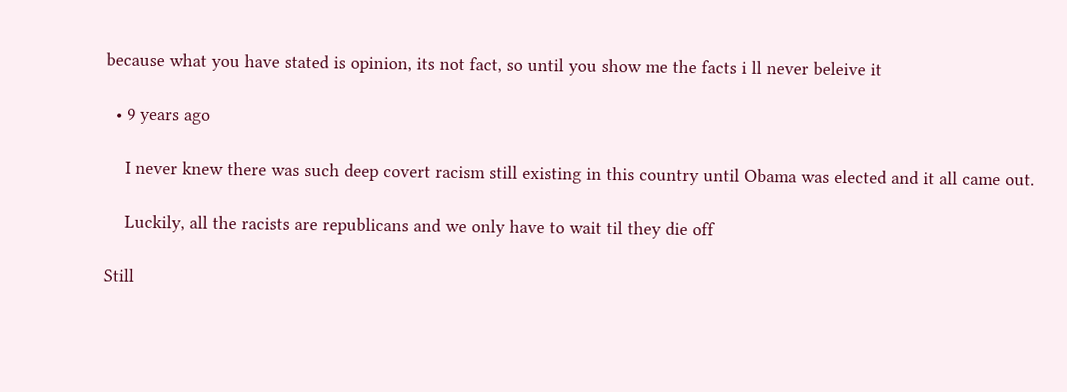because what you have stated is opinion, its not fact, so until you show me the facts i ll never beleive it

  • 9 years ago

    I never knew there was such deep covert racism still existing in this country until Obama was elected and it all came out.

    Luckily, all the racists are republicans and we only have to wait til they die off

Still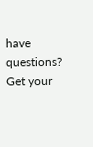have questions? Get your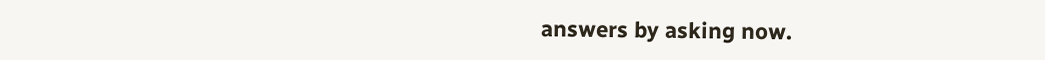answers by asking now.